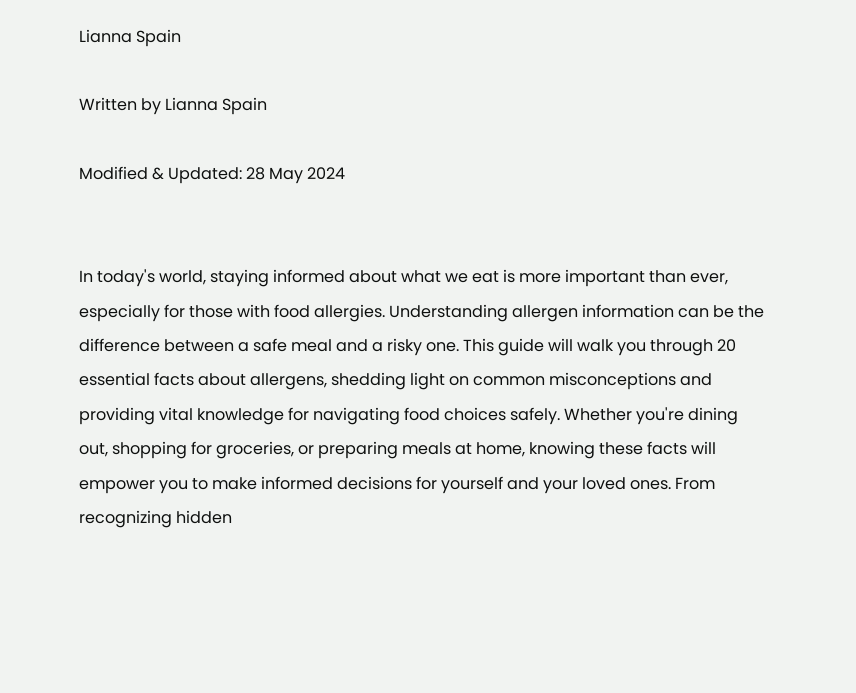Lianna Spain

Written by Lianna Spain

Modified & Updated: 28 May 2024


In today's world, staying informed about what we eat is more important than ever, especially for those with food allergies. Understanding allergen information can be the difference between a safe meal and a risky one. This guide will walk you through 20 essential facts about allergens, shedding light on common misconceptions and providing vital knowledge for navigating food choices safely. Whether you're dining out, shopping for groceries, or preparing meals at home, knowing these facts will empower you to make informed decisions for yourself and your loved ones. From recognizing hidden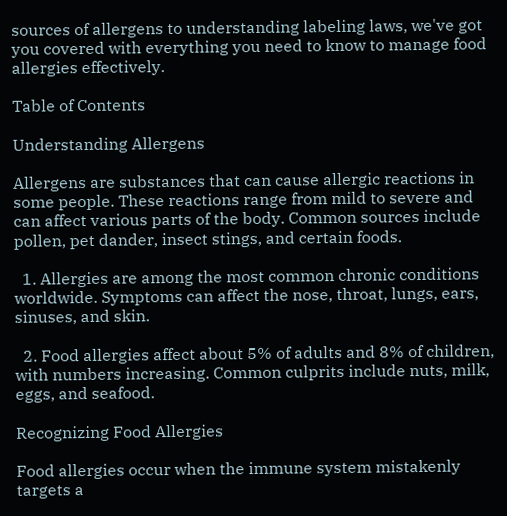sources of allergens to understanding labeling laws, we've got you covered with everything you need to know to manage food allergies effectively.

Table of Contents

Understanding Allergens

Allergens are substances that can cause allergic reactions in some people. These reactions range from mild to severe and can affect various parts of the body. Common sources include pollen, pet dander, insect stings, and certain foods.

  1. Allergies are among the most common chronic conditions worldwide. Symptoms can affect the nose, throat, lungs, ears, sinuses, and skin.

  2. Food allergies affect about 5% of adults and 8% of children, with numbers increasing. Common culprits include nuts, milk, eggs, and seafood.

Recognizing Food Allergies

Food allergies occur when the immune system mistakenly targets a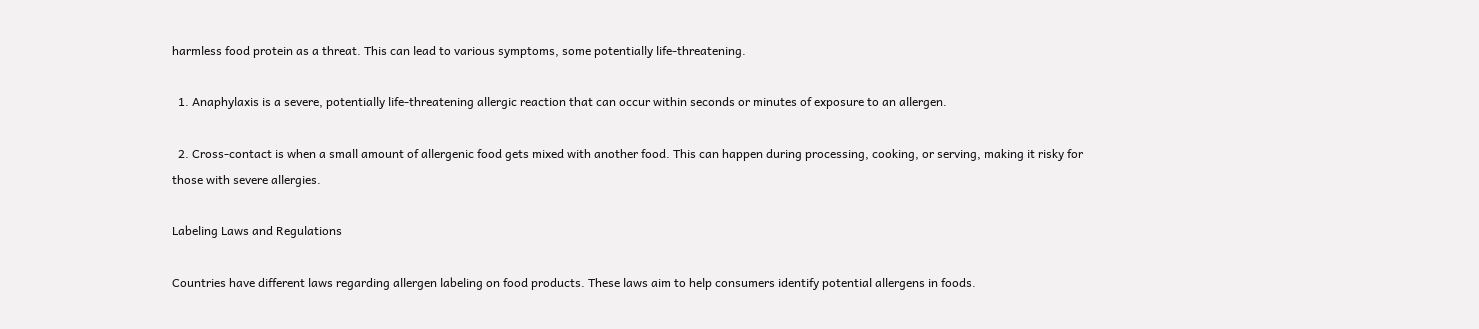harmless food protein as a threat. This can lead to various symptoms, some potentially life-threatening.

  1. Anaphylaxis is a severe, potentially life-threatening allergic reaction that can occur within seconds or minutes of exposure to an allergen.

  2. Cross-contact is when a small amount of allergenic food gets mixed with another food. This can happen during processing, cooking, or serving, making it risky for those with severe allergies.

Labeling Laws and Regulations

Countries have different laws regarding allergen labeling on food products. These laws aim to help consumers identify potential allergens in foods.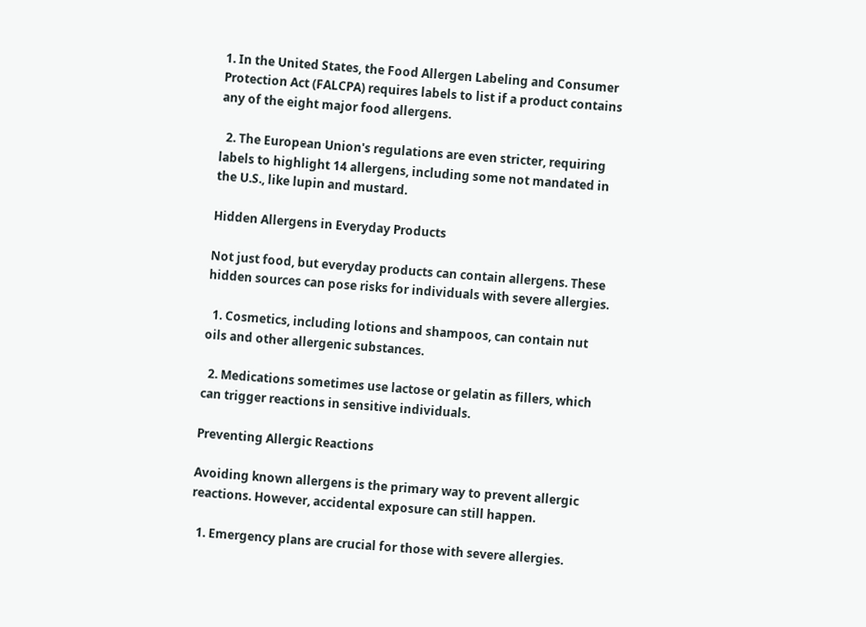1. In the United States, the Food Allergen Labeling and Consumer Protection Act (FALCPA) requires labels to list if a product contains any of the eight major food allergens.

  2. The European Union's regulations are even stricter, requiring labels to highlight 14 allergens, including some not mandated in the U.S., like lupin and mustard.

Hidden Allergens in Everyday Products

Not just food, but everyday products can contain allergens. These hidden sources can pose risks for individuals with severe allergies.

  1. Cosmetics, including lotions and shampoos, can contain nut oils and other allergenic substances.

  2. Medications sometimes use lactose or gelatin as fillers, which can trigger reactions in sensitive individuals.

Preventing Allergic Reactions

Avoiding known allergens is the primary way to prevent allergic reactions. However, accidental exposure can still happen.

  1. Emergency plans are crucial for those with severe allergies.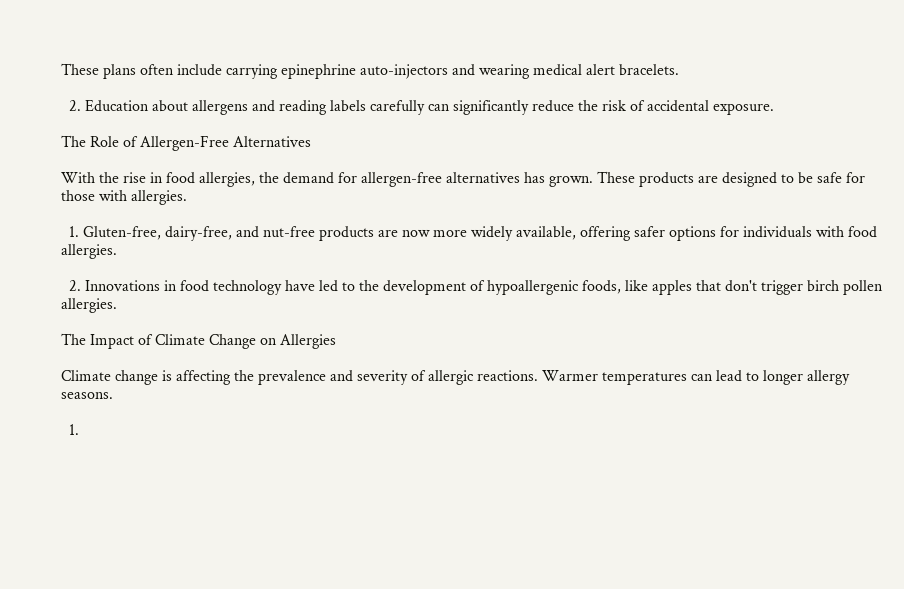These plans often include carrying epinephrine auto-injectors and wearing medical alert bracelets.

  2. Education about allergens and reading labels carefully can significantly reduce the risk of accidental exposure.

The Role of Allergen-Free Alternatives

With the rise in food allergies, the demand for allergen-free alternatives has grown. These products are designed to be safe for those with allergies.

  1. Gluten-free, dairy-free, and nut-free products are now more widely available, offering safer options for individuals with food allergies.

  2. Innovations in food technology have led to the development of hypoallergenic foods, like apples that don't trigger birch pollen allergies.

The Impact of Climate Change on Allergies

Climate change is affecting the prevalence and severity of allergic reactions. Warmer temperatures can lead to longer allergy seasons.

  1.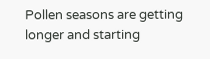Pollen seasons are getting longer and starting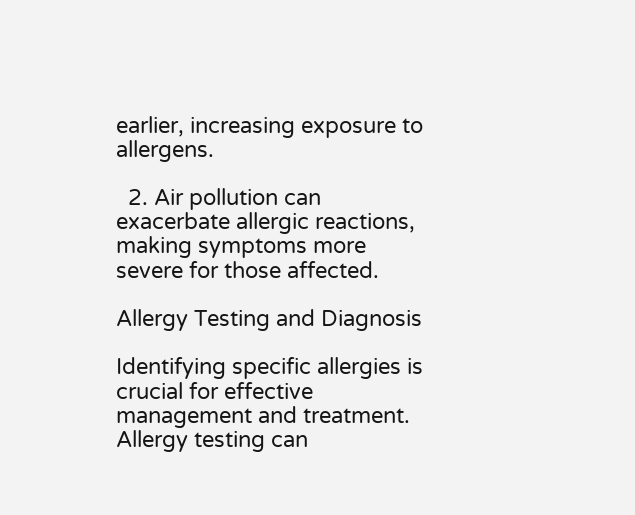earlier, increasing exposure to allergens.

  2. Air pollution can exacerbate allergic reactions, making symptoms more severe for those affected.

Allergy Testing and Diagnosis

Identifying specific allergies is crucial for effective management and treatment. Allergy testing can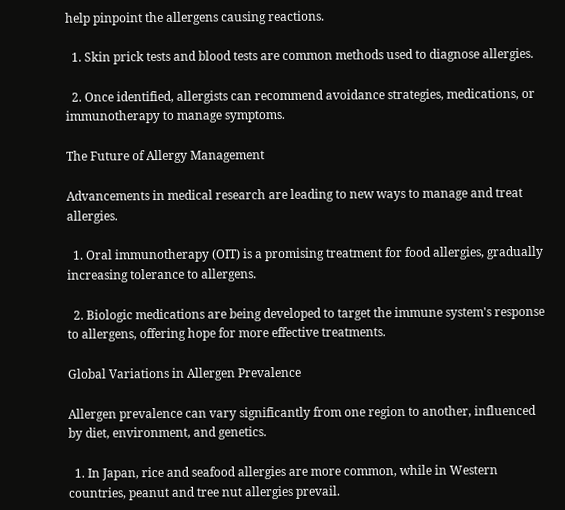help pinpoint the allergens causing reactions.

  1. Skin prick tests and blood tests are common methods used to diagnose allergies.

  2. Once identified, allergists can recommend avoidance strategies, medications, or immunotherapy to manage symptoms.

The Future of Allergy Management

Advancements in medical research are leading to new ways to manage and treat allergies.

  1. Oral immunotherapy (OIT) is a promising treatment for food allergies, gradually increasing tolerance to allergens.

  2. Biologic medications are being developed to target the immune system's response to allergens, offering hope for more effective treatments.

Global Variations in Allergen Prevalence

Allergen prevalence can vary significantly from one region to another, influenced by diet, environment, and genetics.

  1. In Japan, rice and seafood allergies are more common, while in Western countries, peanut and tree nut allergies prevail.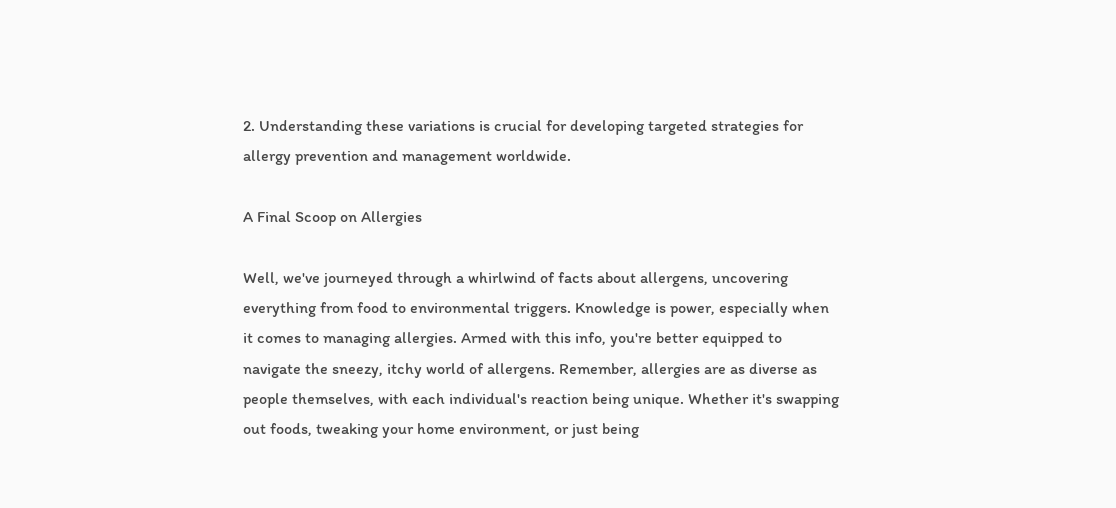2. Understanding these variations is crucial for developing targeted strategies for allergy prevention and management worldwide.

A Final Scoop on Allergies

Well, we've journeyed through a whirlwind of facts about allergens, uncovering everything from food to environmental triggers. Knowledge is power, especially when it comes to managing allergies. Armed with this info, you're better equipped to navigate the sneezy, itchy world of allergens. Remember, allergies are as diverse as people themselves, with each individual's reaction being unique. Whether it's swapping out foods, tweaking your home environment, or just being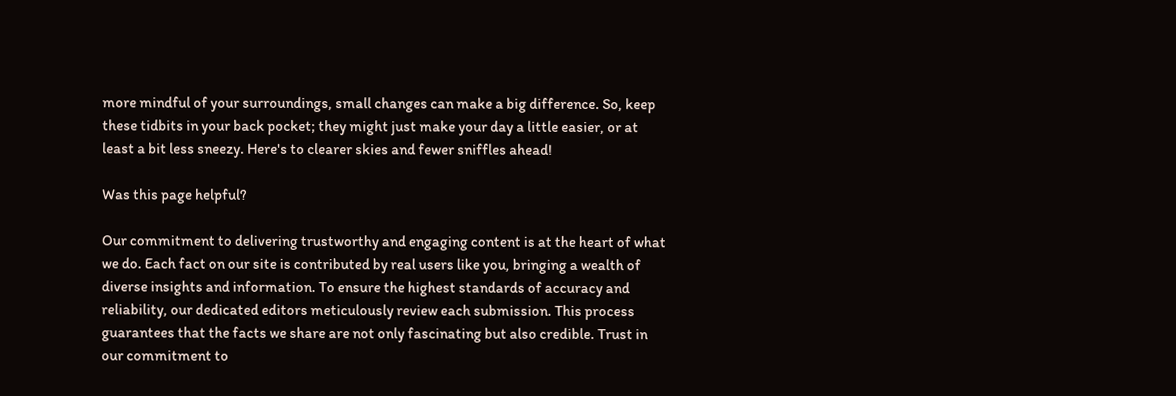more mindful of your surroundings, small changes can make a big difference. So, keep these tidbits in your back pocket; they might just make your day a little easier, or at least a bit less sneezy. Here's to clearer skies and fewer sniffles ahead!

Was this page helpful?

Our commitment to delivering trustworthy and engaging content is at the heart of what we do. Each fact on our site is contributed by real users like you, bringing a wealth of diverse insights and information. To ensure the highest standards of accuracy and reliability, our dedicated editors meticulously review each submission. This process guarantees that the facts we share are not only fascinating but also credible. Trust in our commitment to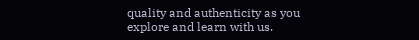quality and authenticity as you explore and learn with us.